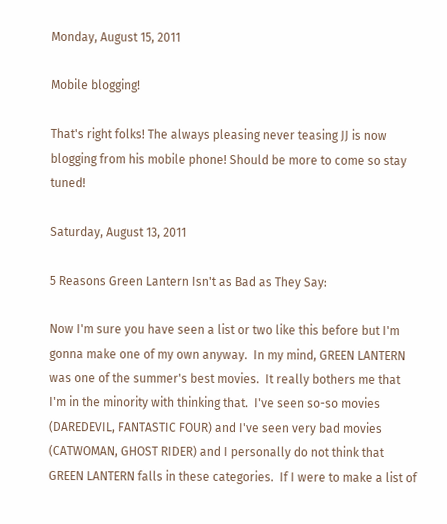Monday, August 15, 2011

Mobile blogging!

That's right folks! The always pleasing never teasing JJ is now blogging from his mobile phone! Should be more to come so stay tuned!

Saturday, August 13, 2011

5 Reasons Green Lantern Isn't as Bad as They Say:

Now I'm sure you have seen a list or two like this before but I'm gonna make one of my own anyway.  In my mind, GREEN LANTERN was one of the summer's best movies.  It really bothers me that I'm in the minority with thinking that.  I've seen so-so movies (DAREDEVIL, FANTASTIC FOUR) and I've seen very bad movies (CATWOMAN, GHOST RIDER) and I personally do not think that GREEN LANTERN falls in these categories.  If I were to make a list of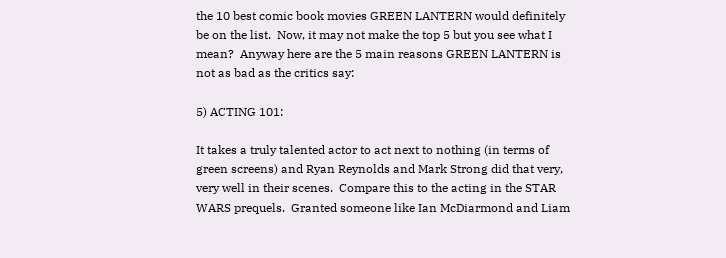the 10 best comic book movies GREEN LANTERN would definitely be on the list.  Now, it may not make the top 5 but you see what I mean?  Anyway here are the 5 main reasons GREEN LANTERN is not as bad as the critics say:

5) ACTING 101:

It takes a truly talented actor to act next to nothing (in terms of green screens) and Ryan Reynolds and Mark Strong did that very, very well in their scenes.  Compare this to the acting in the STAR WARS prequels.  Granted someone like Ian McDiarmond and Liam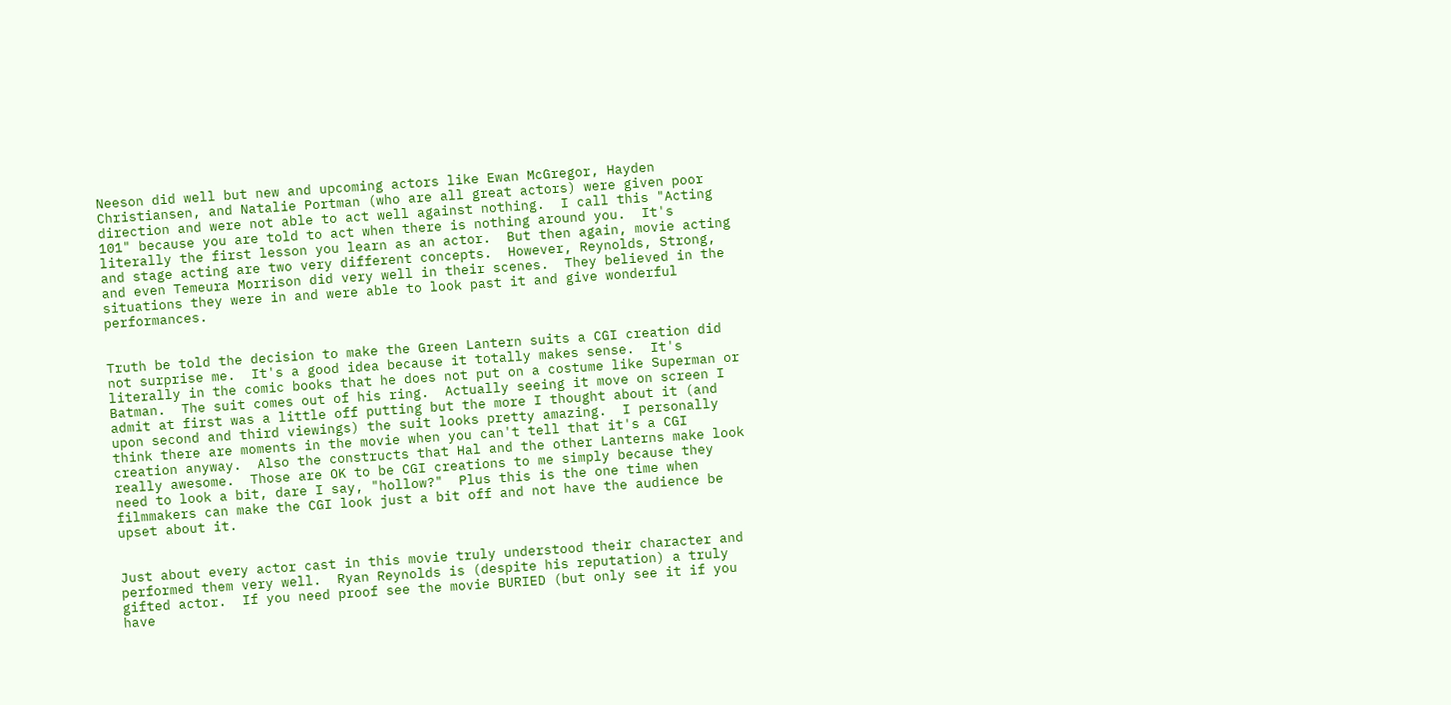Neeson did well but new and upcoming actors like Ewan McGregor, Hayden Christiansen, and Natalie Portman (who are all great actors) were given poor direction and were not able to act well against nothing.  I call this "Acting 101" because you are told to act when there is nothing around you.  It's literally the first lesson you learn as an actor.  But then again, movie acting and stage acting are two very different concepts.  However, Reynolds, Strong, and even Temeura Morrison did very well in their scenes.  They believed in the situations they were in and were able to look past it and give wonderful performances.


Truth be told the decision to make the Green Lantern suits a CGI creation did not surprise me.  It's a good idea because it totally makes sense.  It's literally in the comic books that he does not put on a costume like Superman or Batman.  The suit comes out of his ring.  Actually seeing it move on screen I admit at first was a little off putting but the more I thought about it (and upon second and third viewings) the suit looks pretty amazing.  I personally think there are moments in the movie when you can't tell that it's a CGI creation anyway.  Also the constructs that Hal and the other Lanterns make look really awesome.  Those are OK to be CGI creations to me simply because they need to look a bit, dare I say, "hollow?"  Plus this is the one time when filmmakers can make the CGI look just a bit off and not have the audience be upset about it.


Just about every actor cast in this movie truly understood their character and performed them very well.  Ryan Reynolds is (despite his reputation) a truly gifted actor.  If you need proof see the movie BURIED (but only see it if you have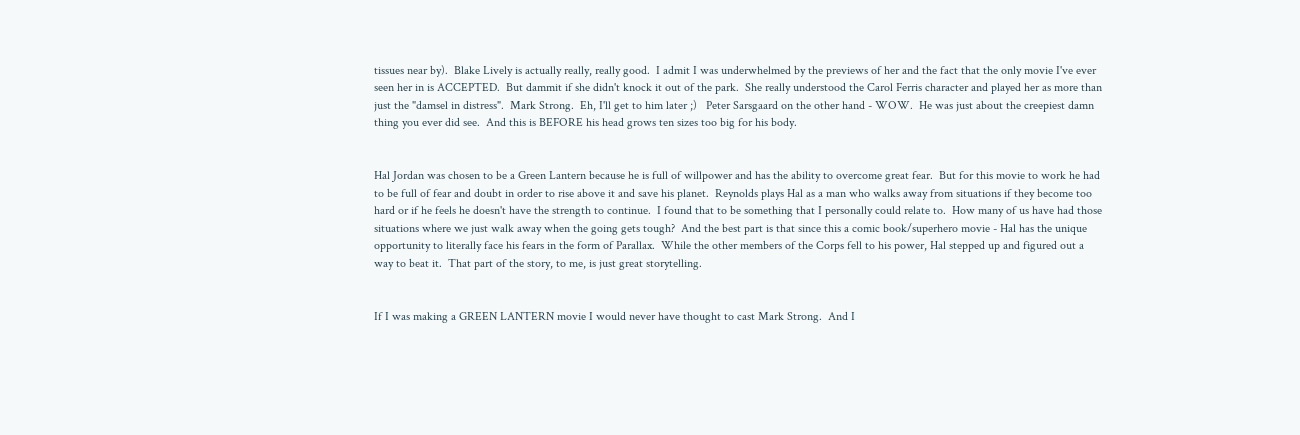tissues near by).  Blake Lively is actually really, really good.  I admit I was underwhelmed by the previews of her and the fact that the only movie I've ever seen her in is ACCEPTED.  But dammit if she didn't knock it out of the park.  She really understood the Carol Ferris character and played her as more than just the "damsel in distress".  Mark Strong.  Eh, I'll get to him later ;)   Peter Sarsgaard on the other hand - WOW.  He was just about the creepiest damn thing you ever did see.  And this is BEFORE his head grows ten sizes too big for his body.


Hal Jordan was chosen to be a Green Lantern because he is full of willpower and has the ability to overcome great fear.  But for this movie to work he had to be full of fear and doubt in order to rise above it and save his planet.  Reynolds plays Hal as a man who walks away from situations if they become too hard or if he feels he doesn't have the strength to continue.  I found that to be something that I personally could relate to.  How many of us have had those situations where we just walk away when the going gets tough?  And the best part is that since this a comic book/superhero movie - Hal has the unique opportunity to literally face his fears in the form of Parallax.  While the other members of the Corps fell to his power, Hal stepped up and figured out a way to beat it.  That part of the story, to me, is just great storytelling.


If I was making a GREEN LANTERN movie I would never have thought to cast Mark Strong.  And I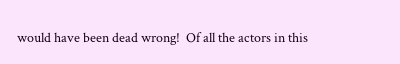would have been dead wrong!  Of all the actors in this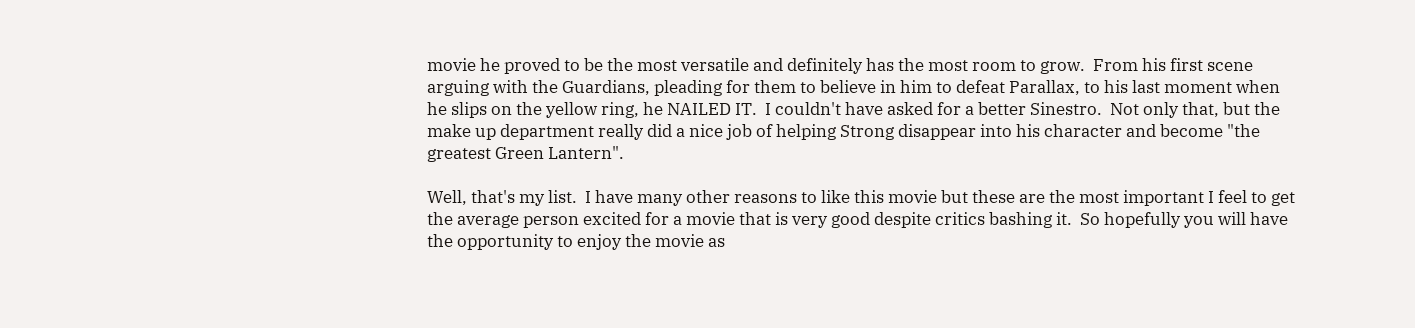movie he proved to be the most versatile and definitely has the most room to grow.  From his first scene arguing with the Guardians, pleading for them to believe in him to defeat Parallax, to his last moment when he slips on the yellow ring, he NAILED IT.  I couldn't have asked for a better Sinestro.  Not only that, but the make up department really did a nice job of helping Strong disappear into his character and become "the greatest Green Lantern".

Well, that's my list.  I have many other reasons to like this movie but these are the most important I feel to get the average person excited for a movie that is very good despite critics bashing it.  So hopefully you will have the opportunity to enjoy the movie as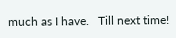much as I have.   Till next time!